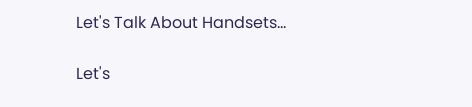Let's Talk About Handsets...

Let's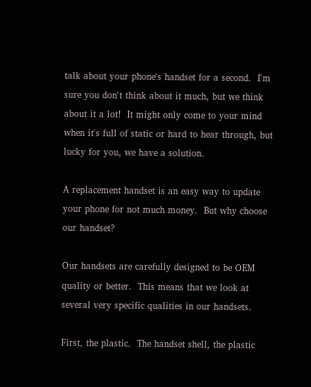talk about your phone's handset for a second.  I'm sure you don't think about it much, but we think about it a lot!  It might only come to your mind when it's full of static or hard to hear through, but lucky for you, we have a solution.

A replacement handset is an easy way to update your phone for not much money.  But why choose our handset?

Our handsets are carefully designed to be OEM quality or better.  This means that we look at several very specific qualities in our handsets.

First, the plastic.  The handset shell, the plastic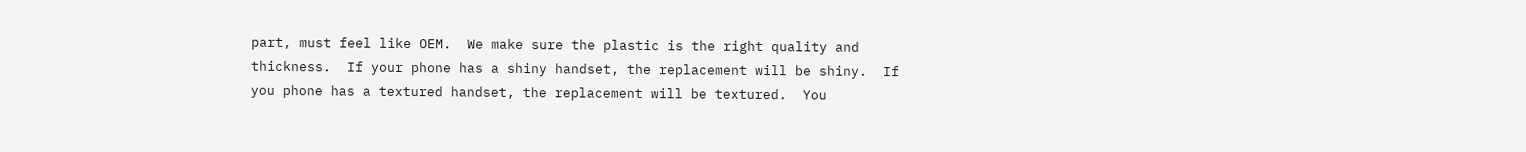part, must feel like OEM.  We make sure the plastic is the right quality and thickness.  If your phone has a shiny handset, the replacement will be shiny.  If you phone has a textured handset, the replacement will be textured.  You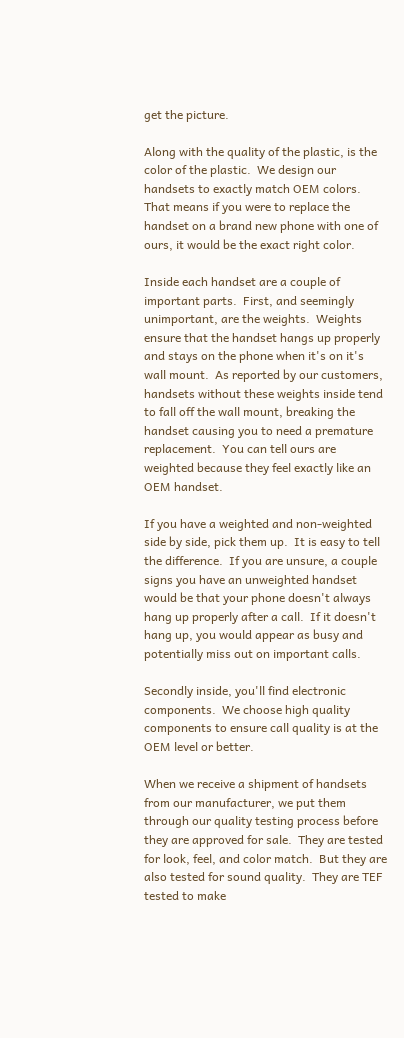get the picture.

Along with the quality of the plastic, is the color of the plastic.  We design our handsets to exactly match OEM colors.  That means if you were to replace the handset on a brand new phone with one of ours, it would be the exact right color.

Inside each handset are a couple of important parts.  First, and seemingly unimportant, are the weights.  Weights ensure that the handset hangs up properly and stays on the phone when it's on it's wall mount.  As reported by our customers, handsets without these weights inside tend to fall off the wall mount, breaking the handset causing you to need a premature replacement.  You can tell ours are weighted because they feel exactly like an OEM handset.

If you have a weighted and non-weighted side by side, pick them up.  It is easy to tell the difference.  If you are unsure, a couple signs you have an unweighted handset would be that your phone doesn't always hang up properly after a call.  If it doesn't hang up, you would appear as busy and potentially miss out on important calls.

Secondly inside, you'll find electronic components.  We choose high quality components to ensure call quality is at the OEM level or better.

When we receive a shipment of handsets from our manufacturer, we put them through our quality testing process before they are approved for sale.  They are tested for look, feel, and color match.  But they are also tested for sound quality.  They are TEF tested to make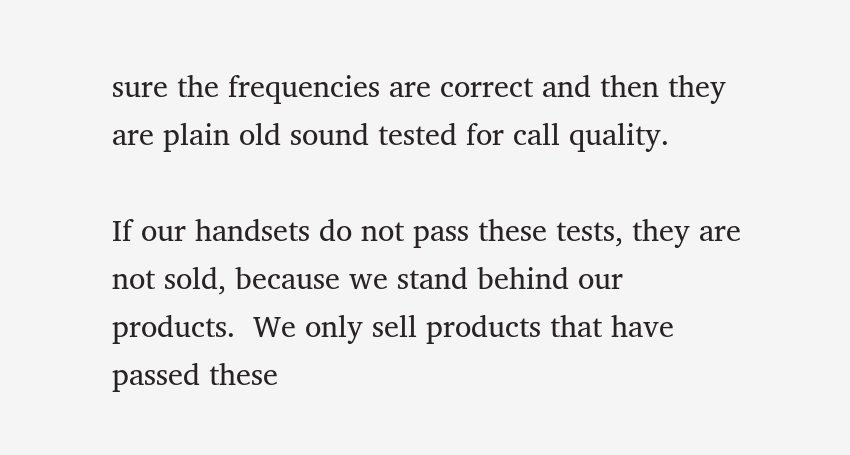sure the frequencies are correct and then they are plain old sound tested for call quality.

If our handsets do not pass these tests, they are not sold, because we stand behind our products.  We only sell products that have passed these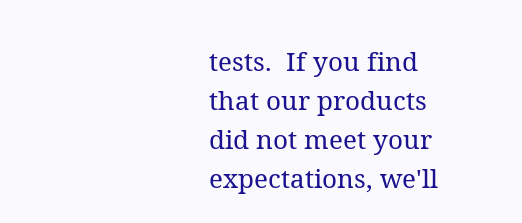tests.  If you find that our products did not meet your expectations, we'll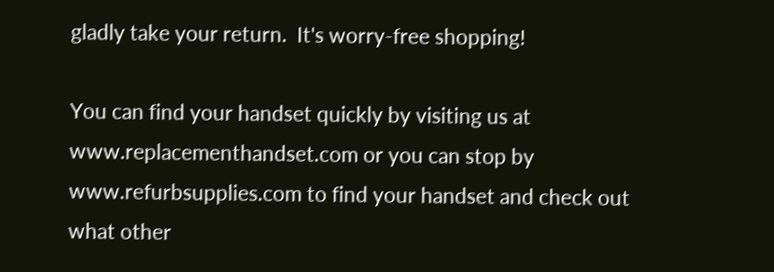gladly take your return.  It's worry-free shopping!

You can find your handset quickly by visiting us at www.replacementhandset.com or you can stop by www.refurbsupplies.com to find your handset and check out what other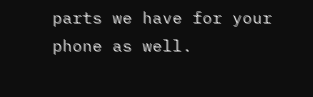parts we have for your phone as well.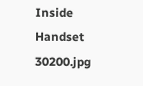Inside Handset 30200.jpg